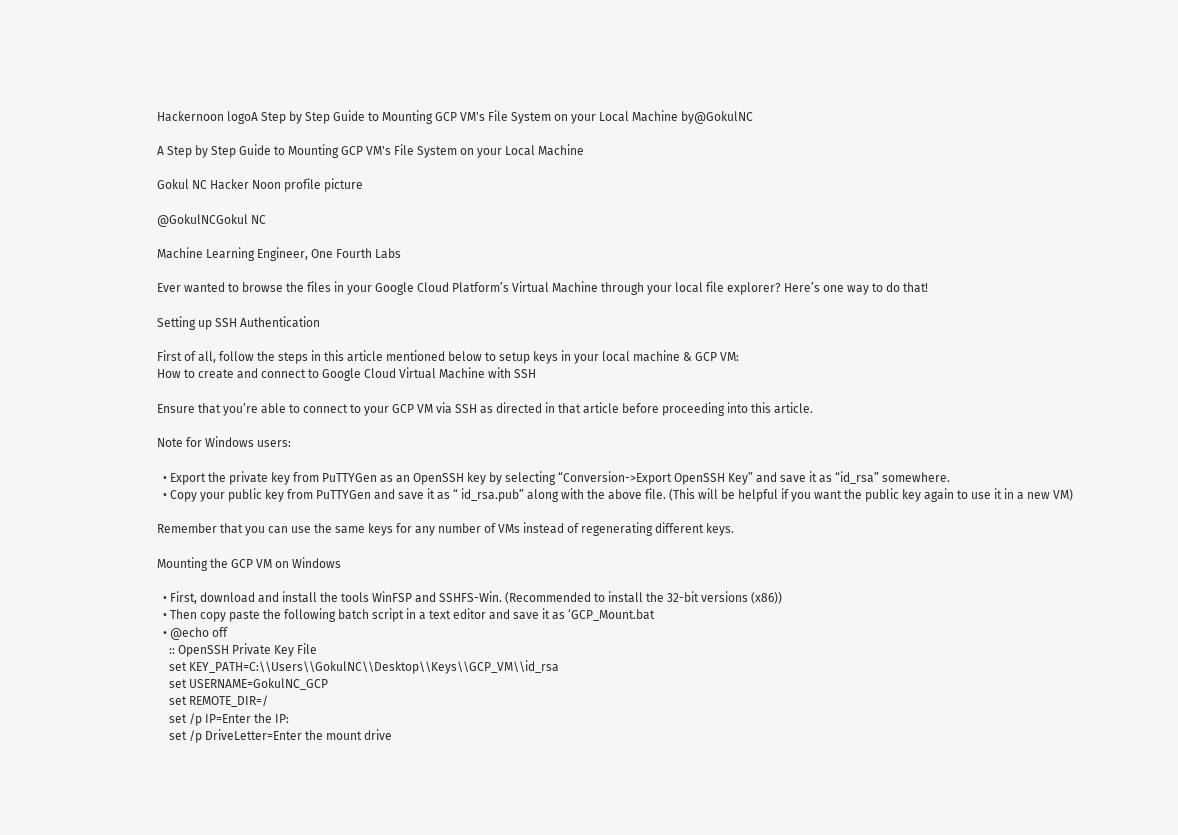Hackernoon logoA Step by Step Guide to Mounting GCP VM's File System on your Local Machine by@GokulNC

A Step by Step Guide to Mounting GCP VM's File System on your Local Machine

Gokul NC Hacker Noon profile picture

@GokulNCGokul NC

Machine Learning Engineer, One Fourth Labs

Ever wanted to browse the files in your Google Cloud Platform’s Virtual Machine through your local file explorer? Here’s one way to do that!

Setting up SSH Authentication

First of all, follow the steps in this article mentioned below to setup keys in your local machine & GCP VM:
How to create and connect to Google Cloud Virtual Machine with SSH

Ensure that you’re able to connect to your GCP VM via SSH as directed in that article before proceeding into this article.

Note for Windows users:

  • Export the private key from PuTTYGen as an OpenSSH key by selecting “Conversion->Export OpenSSH Key” and save it as “id_rsa” somewhere.
  • Copy your public key from PuTTYGen and save it as “ id_rsa.pub” along with the above file. (This will be helpful if you want the public key again to use it in a new VM)

Remember that you can use the same keys for any number of VMs instead of regenerating different keys.

Mounting the GCP VM on Windows

  • First, download and install the tools WinFSP and SSHFS-Win. (Recommended to install the 32-bit versions (x86))
  • Then copy paste the following batch script in a text editor and save it as ‘GCP_Mount.bat
  • @echo off
    :: OpenSSH Private Key File
    set KEY_PATH=C:\\Users\\GokulNC\\Desktop\\Keys\\GCP_VM\\id_rsa
    set USERNAME=GokulNC_GCP
    set REMOTE_DIR=/
    set /p IP=Enter the IP:
    set /p DriveLetter=Enter the mount drive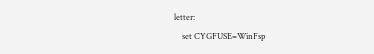letter:
    set CYGFUSE=WinFsp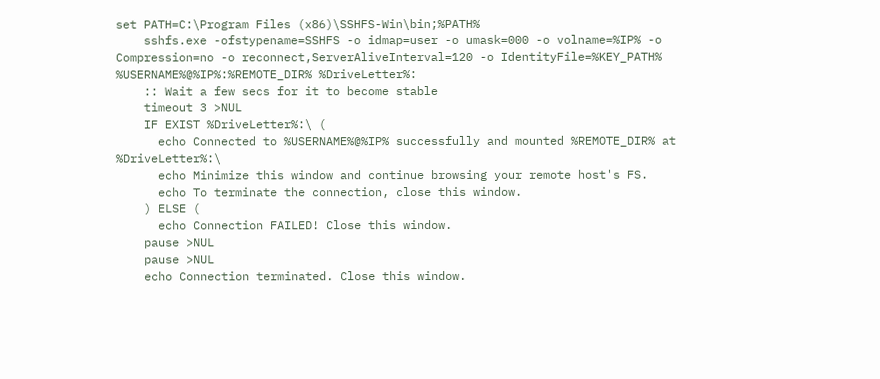set PATH=C:\Program Files (x86)\SSHFS-Win\bin;%PATH%
    sshfs.exe -ofstypename=SSHFS -o idmap=user -o umask=000 -o volname=%IP% -o Compression=no -o reconnect,ServerAliveInterval=120 -o IdentityFile=%KEY_PATH% %USERNAME%@%IP%:%REMOTE_DIR% %DriveLetter%:
    :: Wait a few secs for it to become stable
    timeout 3 >NUL
    IF EXIST %DriveLetter%:\ (
      echo Connected to %USERNAME%@%IP% successfully and mounted %REMOTE_DIR% at %DriveLetter%:\
      echo Minimize this window and continue browsing your remote host's FS.
      echo To terminate the connection, close this window.
    ) ELSE (
      echo Connection FAILED! Close this window.
    pause >NUL
    pause >NUL
    echo Connection terminated. Close this window.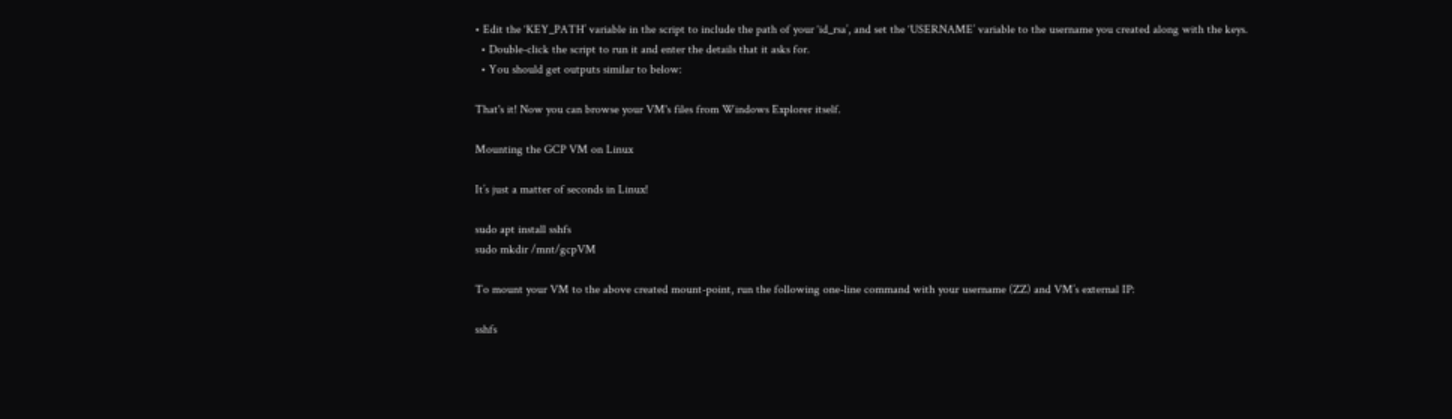• Edit the ‘KEY_PATH’ variable in the script to include the path of your ‘id_rsa’, and set the ‘USERNAME’ variable to the username you created along with the keys.
  • Double-click the script to run it and enter the details that it asks for.
  • You should get outputs similar to below:

That's it! Now you can browse your VM's files from Windows Explorer itself.

Mounting the GCP VM on Linux

It’s just a matter of seconds in Linux!

sudo apt install sshfs
sudo mkdir /mnt/gcpVM

To mount your VM to the above created mount-point, run the following one-line command with your username (ZZ) and VM’s external IP:

sshfs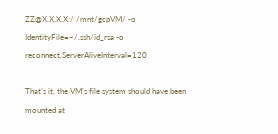ZZ@X.X.X.X:/ /mnt/gcpVM/ -o IdentityFile=~/.ssh/id_rsa -o reconnect,ServerAliveInterval=120

That’s it, the VM's file system should have been mounted at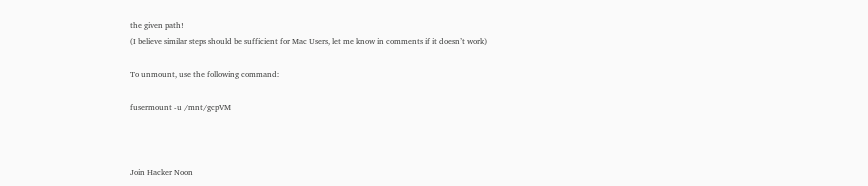the given path!
(I believe similar steps should be sufficient for Mac Users, let me know in comments if it doesn’t work)

To unmount, use the following command:

fusermount -u /mnt/gcpVM



Join Hacker Noon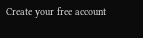Create your free account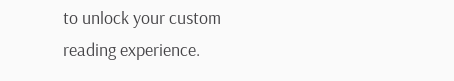to unlock your custom reading experience.